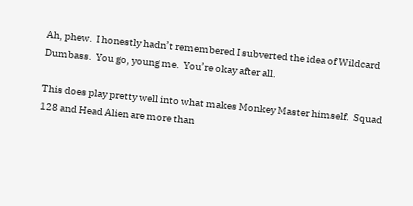Ah, phew.  I honestly hadn’t remembered I subverted the idea of Wildcard Dumbass.  You go, young me.  You’re okay after all.

This does play pretty well into what makes Monkey Master himself.  Squad 128 and Head Alien are more than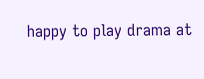happy to play drama at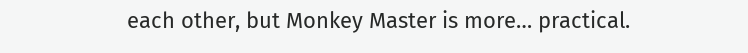each other, but Monkey Master is more… practical.